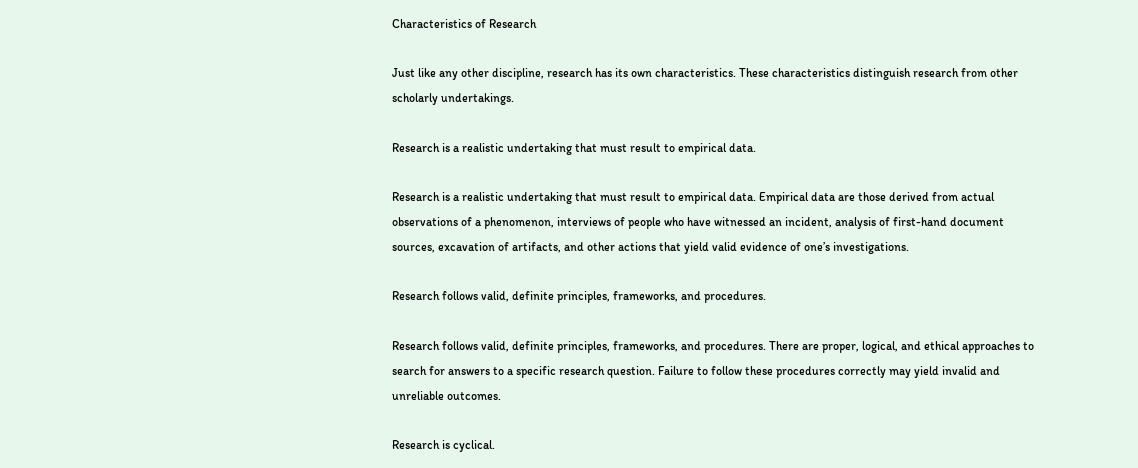Characteristics of Research

Just like any other discipline, research has its own characteristics. These characteristics distinguish research from other scholarly undertakings.

Research is a realistic undertaking that must result to empirical data.

Research is a realistic undertaking that must result to empirical data. Empirical data are those derived from actual observations of a phenomenon, interviews of people who have witnessed an incident, analysis of first-hand document sources, excavation of artifacts, and other actions that yield valid evidence of one’s investigations.

Research follows valid, definite principles, frameworks, and procedures.

Research follows valid, definite principles, frameworks, and procedures. There are proper, logical, and ethical approaches to search for answers to a specific research question. Failure to follow these procedures correctly may yield invalid and unreliable outcomes.

Research is cyclical.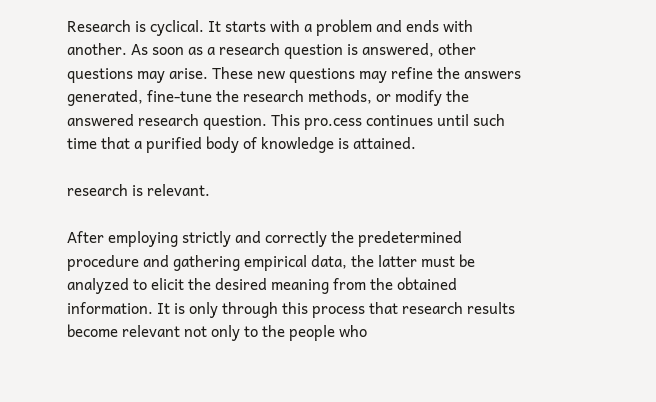Research is cyclical. It starts with a problem and ends with another. As soon as a research question is answered, other questions may arise. These new questions may refine the answers generated, fine-tune the research methods, or modify the answered research question. This pro.cess continues until such time that a purified body of knowledge is attained.

research is relevant.

After employing strictly and correctly the predetermined procedure and gathering empirical data, the latter must be analyzed to elicit the desired meaning from the obtained information. It is only through this process that research results become relevant not only to the people who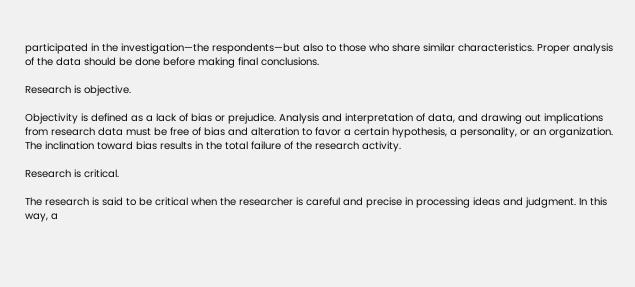participated in the investigation—the respondents—but also to those who share similar characteristics. Proper analysis of the data should be done before making final conclusions.

Research is objective.

Objectivity is defined as a lack of bias or prejudice. Analysis and interpretation of data, and drawing out implications from research data must be free of bias and alteration to favor a certain hypothesis, a personality, or an organization. The inclination toward bias results in the total failure of the research activity.

Research is critical.

The research is said to be critical when the researcher is careful and precise in processing ideas and judgment. In this way, a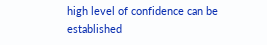high level of confidence can be established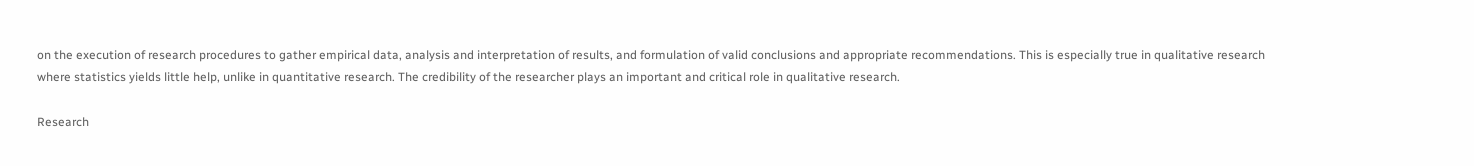on the execution of research procedures to gather empirical data, analysis and interpretation of results, and formulation of valid conclusions and appropriate recommendations. This is especially true in qualitative research where statistics yields little help, unlike in quantitative research. The credibility of the researcher plays an important and critical role in qualitative research.

Research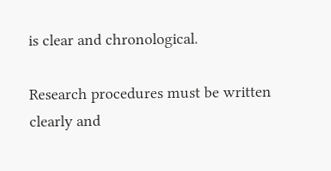is clear and chronological.

Research procedures must be written clearly and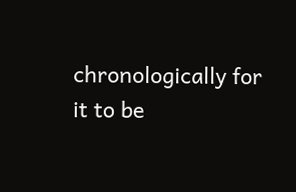chronologically for it to be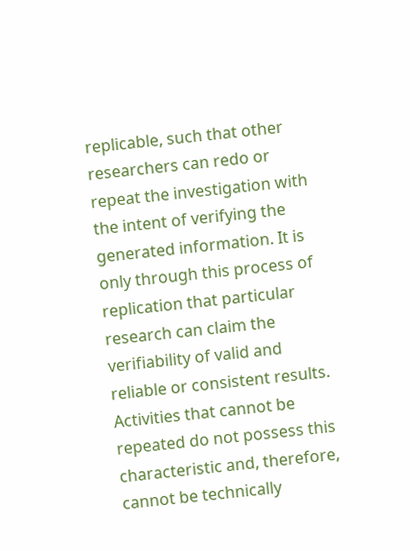replicable, such that other researchers can redo or repeat the investigation with the intent of verifying the generated information. It is only through this process of replication that particular research can claim the verifiability of valid and reliable or consistent results. Activities that cannot be repeated do not possess this characteristic and, therefore, cannot be technically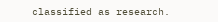classified as research.